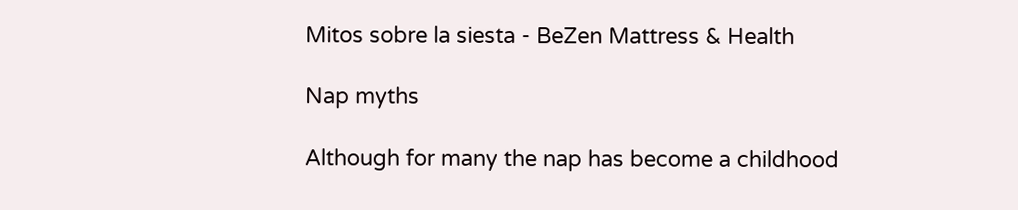Mitos sobre la siesta - BeZen Mattress & Health

Nap myths

Although for many the nap has become a childhood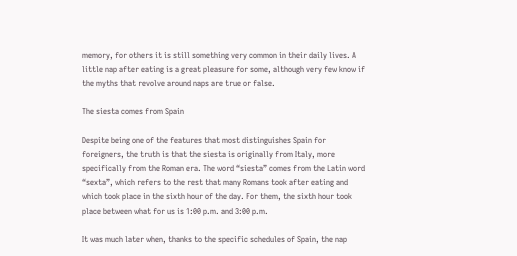memory, for others it is still something very common in their daily lives. A little nap after eating is a great pleasure for some, although very few know if the myths that revolve around naps are true or false.

The siesta comes from Spain

Despite being one of the features that most distinguishes Spain for foreigners, the truth is that the siesta is originally from Italy, more specifically from the Roman era. The word “siesta” comes from the Latin word “sexta”, which refers to the rest that many Romans took after eating and which took place in the sixth hour of the day. For them, the sixth hour took place between what for us is 1:00 p.m. and 3:00 p.m.

It was much later when, thanks to the specific schedules of Spain, the nap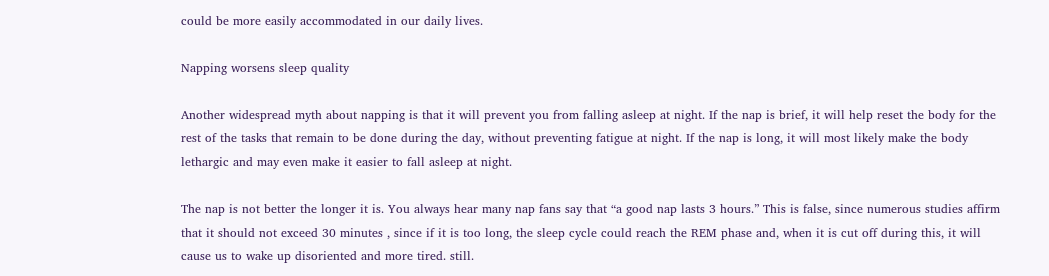could be more easily accommodated in our daily lives.

Napping worsens sleep quality

Another widespread myth about napping is that it will prevent you from falling asleep at night. If the nap is brief, it will help reset the body for the rest of the tasks that remain to be done during the day, without preventing fatigue at night. If the nap is long, it will most likely make the body lethargic and may even make it easier to fall asleep at night.

The nap is not better the longer it is. You always hear many nap fans say that “a good nap lasts 3 hours.” This is false, since numerous studies affirm that it should not exceed 30 minutes , since if it is too long, the sleep cycle could reach the REM phase and, when it is cut off during this, it will cause us to wake up disoriented and more tired. still.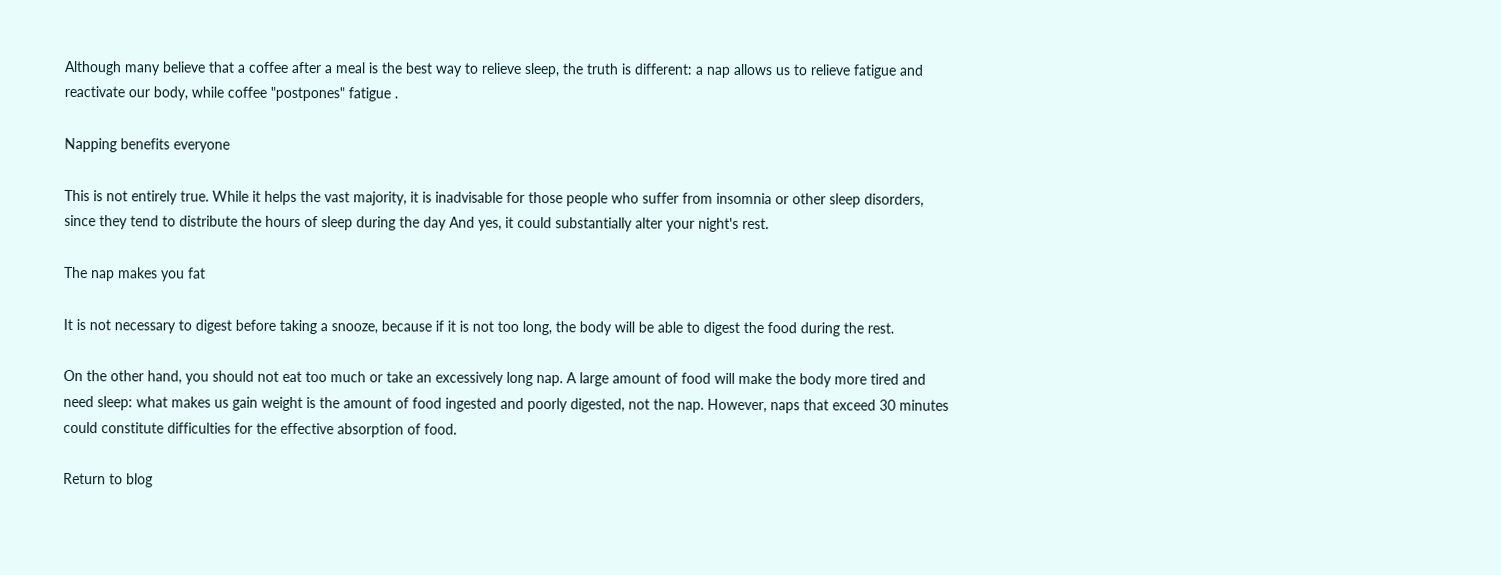Although many believe that a coffee after a meal is the best way to relieve sleep, the truth is different: a nap allows us to relieve fatigue and reactivate our body, while coffee "postpones" fatigue .

Napping benefits everyone

This is not entirely true. While it helps the vast majority, it is inadvisable for those people who suffer from insomnia or other sleep disorders, since they tend to distribute the hours of sleep during the day And yes, it could substantially alter your night's rest.

The nap makes you fat

It is not necessary to digest before taking a snooze, because if it is not too long, the body will be able to digest the food during the rest.

On the other hand, you should not eat too much or take an excessively long nap. A large amount of food will make the body more tired and need sleep: what makes us gain weight is the amount of food ingested and poorly digested, not the nap. However, naps that exceed 30 minutes could constitute difficulties for the effective absorption of food.

Return to blog